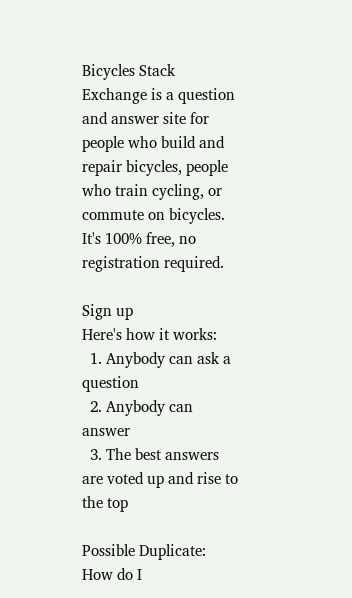Bicycles Stack Exchange is a question and answer site for people who build and repair bicycles, people who train cycling, or commute on bicycles. It's 100% free, no registration required.

Sign up
Here's how it works:
  1. Anybody can ask a question
  2. Anybody can answer
  3. The best answers are voted up and rise to the top

Possible Duplicate:
How do I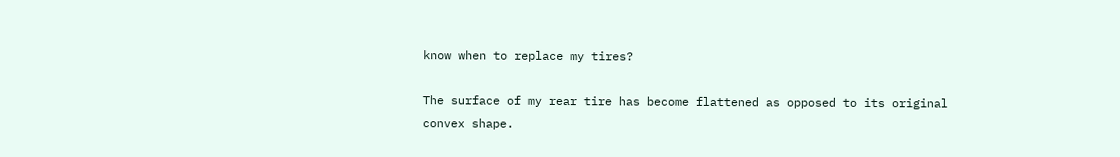know when to replace my tires?

The surface of my rear tire has become flattened as opposed to its original convex shape.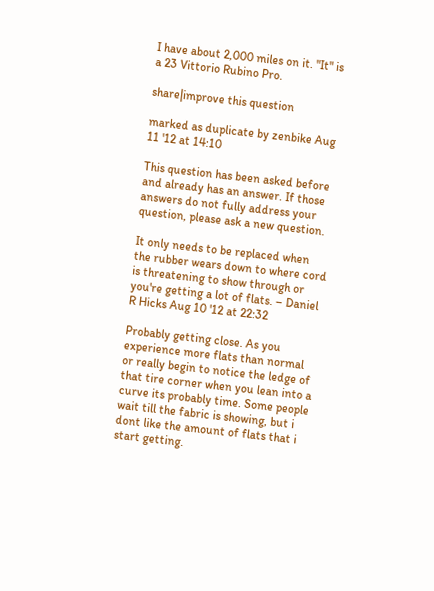I have about 2,000 miles on it. "It" is a 23 Vittorio Rubino Pro.

share|improve this question

marked as duplicate by zenbike Aug 11 '12 at 14:10

This question has been asked before and already has an answer. If those answers do not fully address your question, please ask a new question.

It only needs to be replaced when the rubber wears down to where cord is threatening to show through or you're getting a lot of flats. – Daniel R Hicks Aug 10 '12 at 22:32

Probably getting close. As you experience more flats than normal or really begin to notice the ledge of that tire corner when you lean into a curve its probably time. Some people wait till the fabric is showing, but i dont like the amount of flats that i start getting.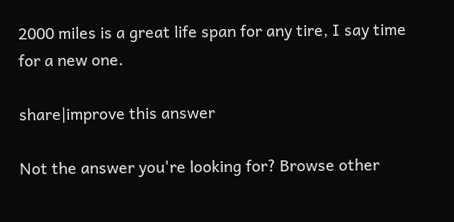2000 miles is a great life span for any tire, I say time for a new one.

share|improve this answer

Not the answer you're looking for? Browse other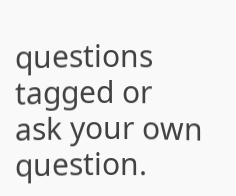questions tagged or ask your own question.